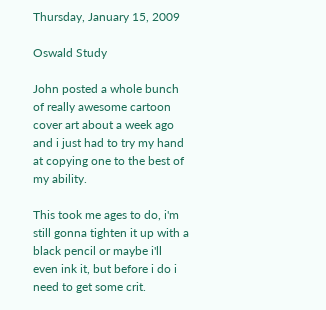Thursday, January 15, 2009

Oswald Study

John posted a whole bunch of really awesome cartoon cover art about a week ago and i just had to try my hand at copying one to the best of my ability.

This took me ages to do, i'm still gonna tighten it up with a black pencil or maybe i'll even ink it, but before i do i need to get some crit.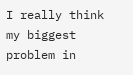I really think my biggest problem in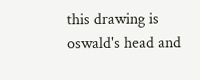this drawing is oswald's head and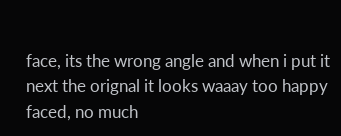face, its the wrong angle and when i put it next the orignal it looks waaay too happy faced, no much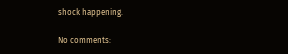shock happening.

No comments: